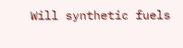Will synthetic fuels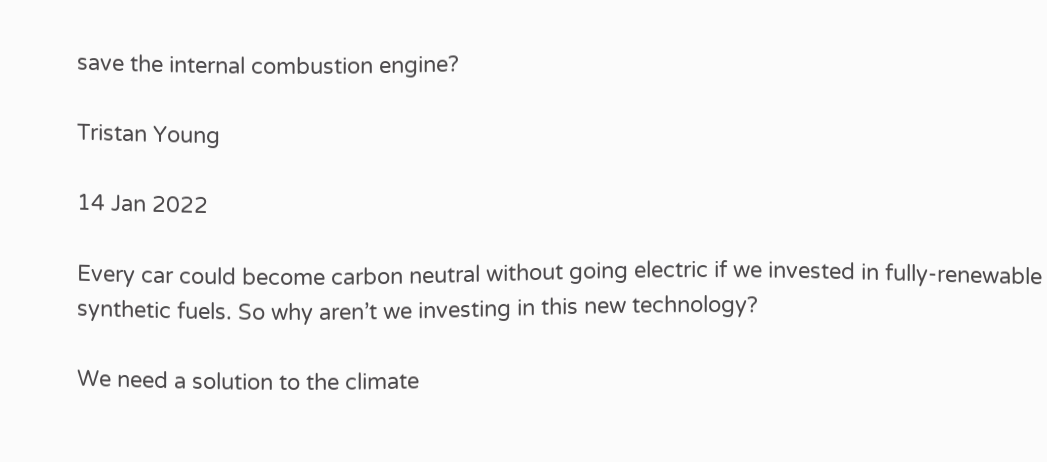save the internal combustion engine?

Tristan Young

14 Jan 2022

Every car could become carbon neutral without going electric if we invested in fully-renewable synthetic fuels. So why aren’t we investing in this new technology?

We need a solution to the climate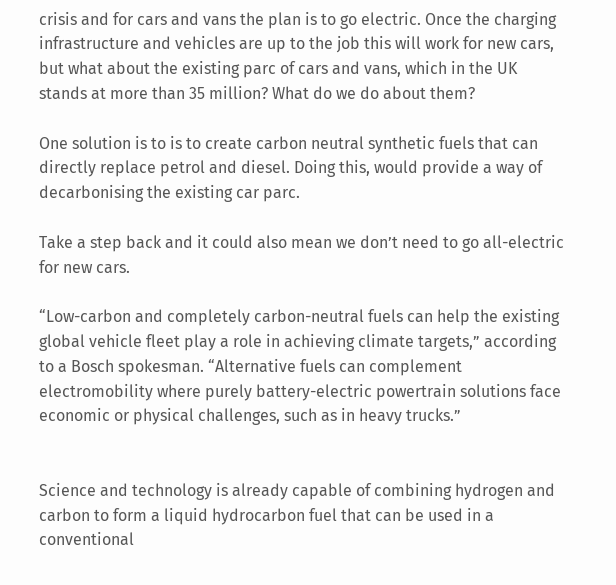crisis and for cars and vans the plan is to go electric. Once the charging infrastructure and vehicles are up to the job this will work for new cars, but what about the existing parc of cars and vans, which in the UK stands at more than 35 million? What do we do about them?

One solution is to is to create carbon neutral synthetic fuels that can directly replace petrol and diesel. Doing this, would provide a way of decarbonising the existing car parc.

Take a step back and it could also mean we don’t need to go all-electric for new cars.

“Low-carbon and completely carbon-neutral fuels can help the existing global vehicle fleet play a role in achieving climate targets,” according to a Bosch spokesman. “Alternative fuels can complement electromobility where purely battery-electric powertrain solutions face economic or physical challenges, such as in heavy trucks.”


Science and technology is already capable of combining hydrogen and carbon to form a liquid hydrocarbon fuel that can be used in a conventional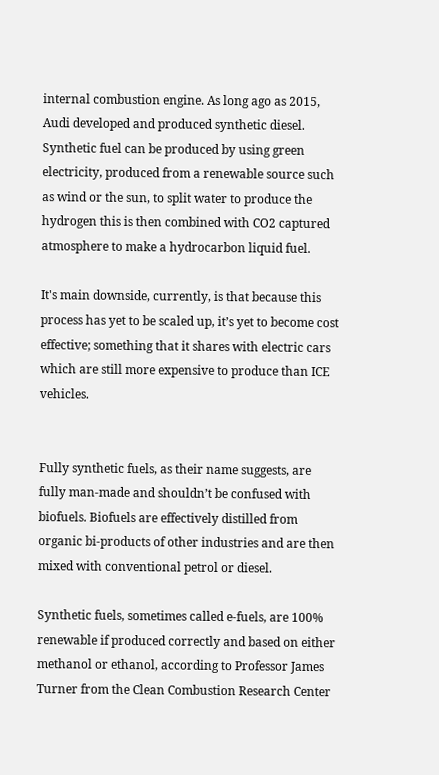internal combustion engine. As long ago as 2015, Audi developed and produced synthetic diesel. Synthetic fuel can be produced by using green electricity, produced from a renewable source such as wind or the sun, to split water to produce the hydrogen this is then combined with CO2 captured atmosphere to make a hydrocarbon liquid fuel.

It's main downside, currently, is that because this process has yet to be scaled up, it’s yet to become cost effective; something that it shares with electric cars which are still more expensive to produce than ICE vehicles.


Fully synthetic fuels, as their name suggests, are fully man-made and shouldn’t be confused with biofuels. Biofuels are effectively distilled from organic bi-products of other industries and are then mixed with conventional petrol or diesel.

Synthetic fuels, sometimes called e-fuels, are 100% renewable if produced correctly and based on either methanol or ethanol, according to Professor James Turner from the Clean Combustion Research Center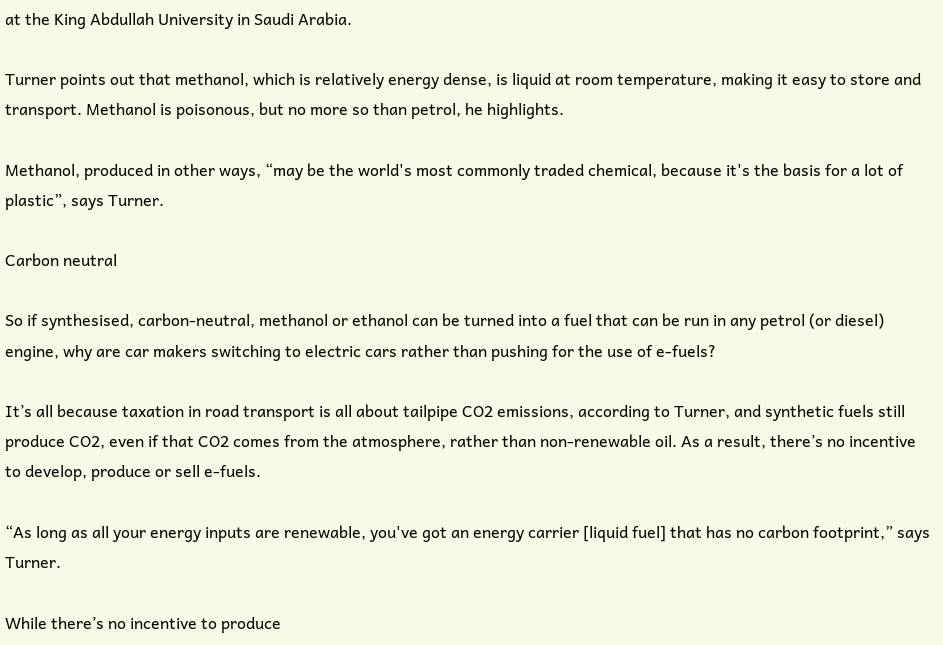at the King Abdullah University in Saudi Arabia.

Turner points out that methanol, which is relatively energy dense, is liquid at room temperature, making it easy to store and transport. Methanol is poisonous, but no more so than petrol, he highlights.

Methanol, produced in other ways, “may be the world's most commonly traded chemical, because it's the basis for a lot of plastic”, says Turner.

Carbon neutral

So if synthesised, carbon-neutral, methanol or ethanol can be turned into a fuel that can be run in any petrol (or diesel) engine, why are car makers switching to electric cars rather than pushing for the use of e-fuels?

It’s all because taxation in road transport is all about tailpipe CO2 emissions, according to Turner, and synthetic fuels still produce CO2, even if that CO2 comes from the atmosphere, rather than non-renewable oil. As a result, there’s no incentive to develop, produce or sell e-fuels.

“As long as all your energy inputs are renewable, you've got an energy carrier [liquid fuel] that has no carbon footprint,” says Turner.

While there’s no incentive to produce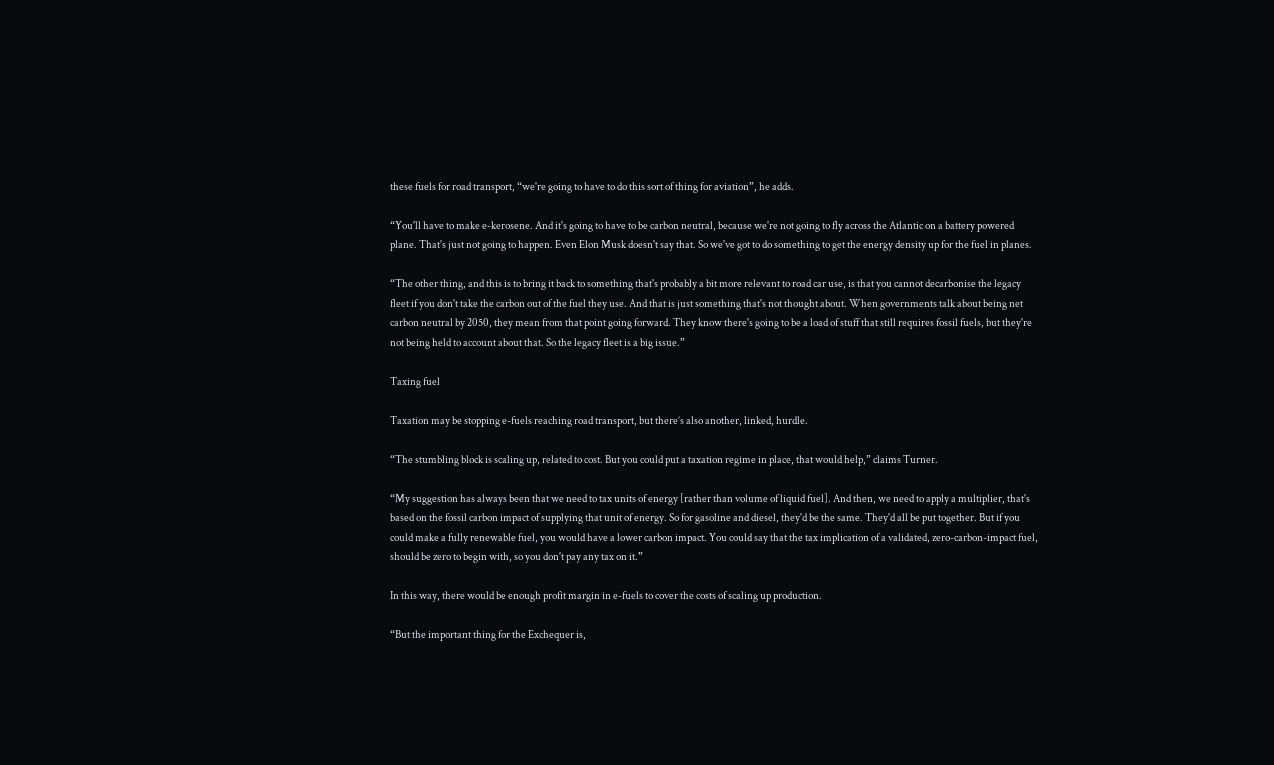these fuels for road transport, “we're going to have to do this sort of thing for aviation”, he adds.

“You'll have to make e-kerosene. And it's going to have to be carbon neutral, because we're not going to fly across the Atlantic on a battery powered plane. That's just not going to happen. Even Elon Musk doesn't say that. So we've got to do something to get the energy density up for the fuel in planes.

“The other thing, and this is to bring it back to something that's probably a bit more relevant to road car use, is that you cannot decarbonise the legacy fleet if you don't take the carbon out of the fuel they use. And that is just something that's not thought about. When governments talk about being net carbon neutral by 2050, they mean from that point going forward. They know there's going to be a load of stuff that still requires fossil fuels, but they're not being held to account about that. So the legacy fleet is a big issue.”

Taxing fuel

Taxation may be stopping e-fuels reaching road transport, but there’s also another, linked, hurdle.

“The stumbling block is scaling up, related to cost. But you could put a taxation regime in place, that would help,” claims Turner.

“My suggestion has always been that we need to tax units of energy [rather than volume of liquid fuel]. And then, we need to apply a multiplier, that's based on the fossil carbon impact of supplying that unit of energy. So for gasoline and diesel, they'd be the same. They'd all be put together. But if you could make a fully renewable fuel, you would have a lower carbon impact. You could say that the tax implication of a validated, zero-carbon-impact fuel, should be zero to begin with, so you don't pay any tax on it.”

In this way, there would be enough profit margin in e-fuels to cover the costs of scaling up production.

“But the important thing for the Exchequer is,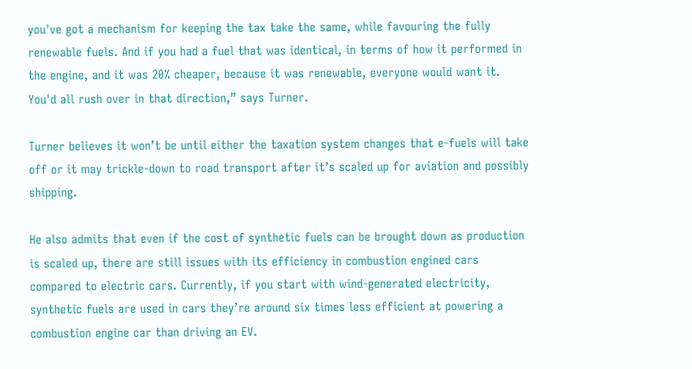you've got a mechanism for keeping the tax take the same, while favouring the fully renewable fuels. And if you had a fuel that was identical, in terms of how it performed in the engine, and it was 20% cheaper, because it was renewable, everyone would want it. You'd all rush over in that direction,” says Turner.

Turner believes it won’t be until either the taxation system changes that e-fuels will take off or it may trickle-down to road transport after it’s scaled up for aviation and possibly shipping.

He also admits that even if the cost of synthetic fuels can be brought down as production is scaled up, there are still issues with its efficiency in combustion engined cars compared to electric cars. Currently, if you start with wind-generated electricity, synthetic fuels are used in cars they’re around six times less efficient at powering a combustion engine car than driving an EV.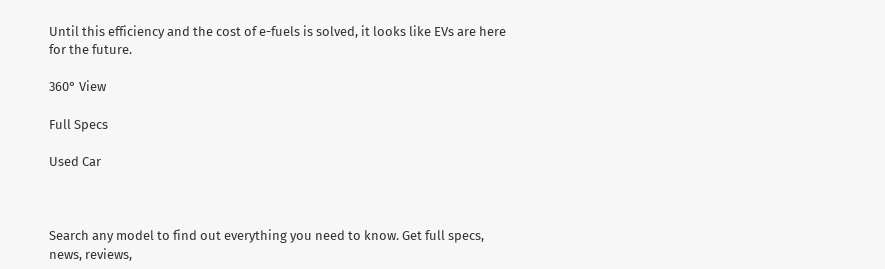Until this efficiency and the cost of e-fuels is solved, it looks like EVs are here for the future.

360° View

Full Specs

Used Car



Search any model to find out everything you need to know. Get full specs, news, reviews,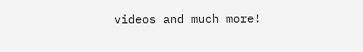videos and much more!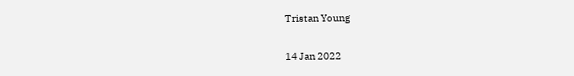Tristan Young

14 Jan 2022